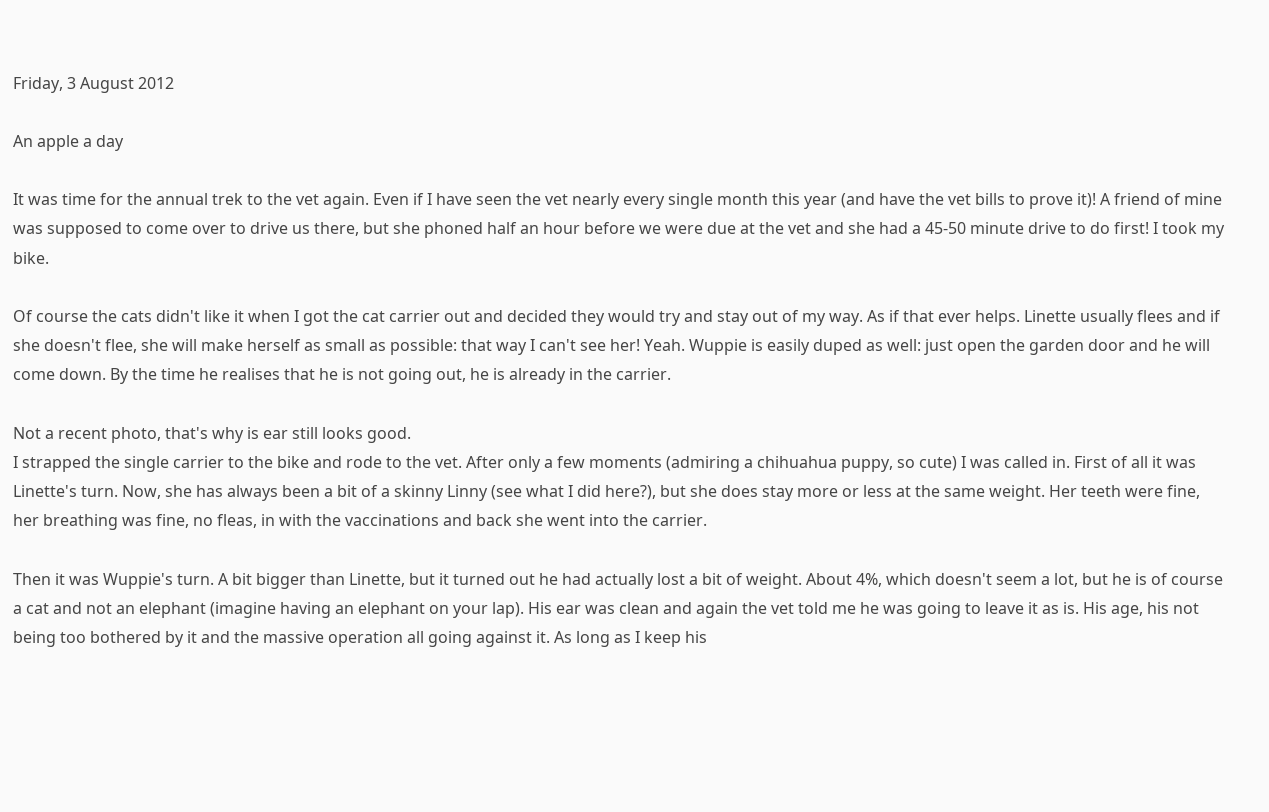Friday, 3 August 2012

An apple a day

It was time for the annual trek to the vet again. Even if I have seen the vet nearly every single month this year (and have the vet bills to prove it)! A friend of mine was supposed to come over to drive us there, but she phoned half an hour before we were due at the vet and she had a 45-50 minute drive to do first! I took my bike.

Of course the cats didn't like it when I got the cat carrier out and decided they would try and stay out of my way. As if that ever helps. Linette usually flees and if she doesn't flee, she will make herself as small as possible: that way I can't see her! Yeah. Wuppie is easily duped as well: just open the garden door and he will come down. By the time he realises that he is not going out, he is already in the carrier.

Not a recent photo, that's why is ear still looks good.
I strapped the single carrier to the bike and rode to the vet. After only a few moments (admiring a chihuahua puppy, so cute) I was called in. First of all it was Linette's turn. Now, she has always been a bit of a skinny Linny (see what I did here?), but she does stay more or less at the same weight. Her teeth were fine, her breathing was fine, no fleas, in with the vaccinations and back she went into the carrier.

Then it was Wuppie's turn. A bit bigger than Linette, but it turned out he had actually lost a bit of weight. About 4%, which doesn't seem a lot, but he is of course a cat and not an elephant (imagine having an elephant on your lap). His ear was clean and again the vet told me he was going to leave it as is. His age, his not being too bothered by it and the massive operation all going against it. As long as I keep his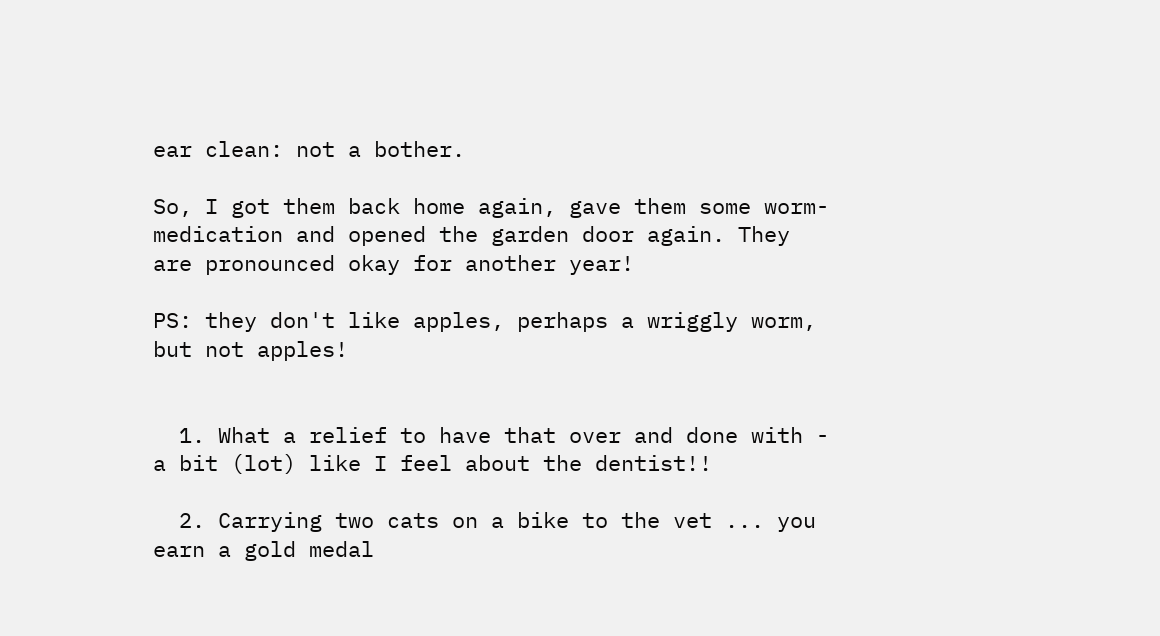ear clean: not a bother.

So, I got them back home again, gave them some worm-medication and opened the garden door again. They are pronounced okay for another year!

PS: they don't like apples, perhaps a wriggly worm, but not apples!


  1. What a relief to have that over and done with - a bit (lot) like I feel about the dentist!!

  2. Carrying two cats on a bike to the vet ... you earn a gold medal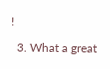!

  3. What a great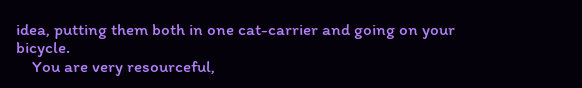idea, putting them both in one cat-carrier and going on your bicycle.
    You are very resourceful,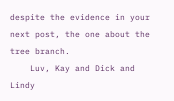despite the evidence in your next post, the one about the tree branch.
    Luv, Kay and Dick and Lindy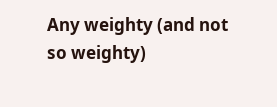Any weighty (and not so weighty)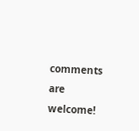comments are welcome!